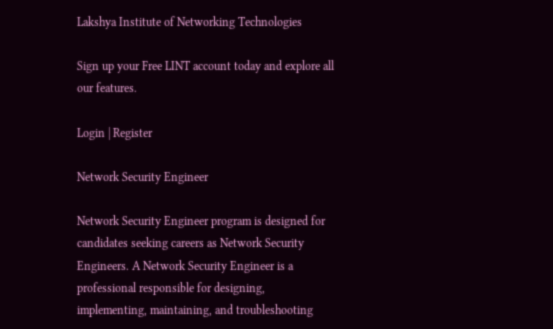Lakshya Institute of Networking Technologies

Sign up your Free LINT account today and explore all our features.

Login | Register

Network Security Engineer

Network Security Engineer program is designed for candidates seeking careers as Network Security Engineers. A Network Security Engineer is a professional responsible for designing, implementing, maintaining, and troubleshooting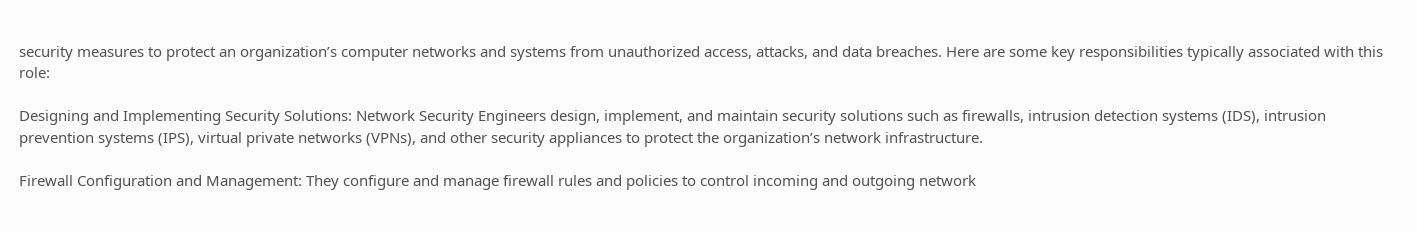security measures to protect an organization’s computer networks and systems from unauthorized access, attacks, and data breaches. Here are some key responsibilities typically associated with this role:

Designing and Implementing Security Solutions: Network Security Engineers design, implement, and maintain security solutions such as firewalls, intrusion detection systems (IDS), intrusion prevention systems (IPS), virtual private networks (VPNs), and other security appliances to protect the organization’s network infrastructure.

Firewall Configuration and Management: They configure and manage firewall rules and policies to control incoming and outgoing network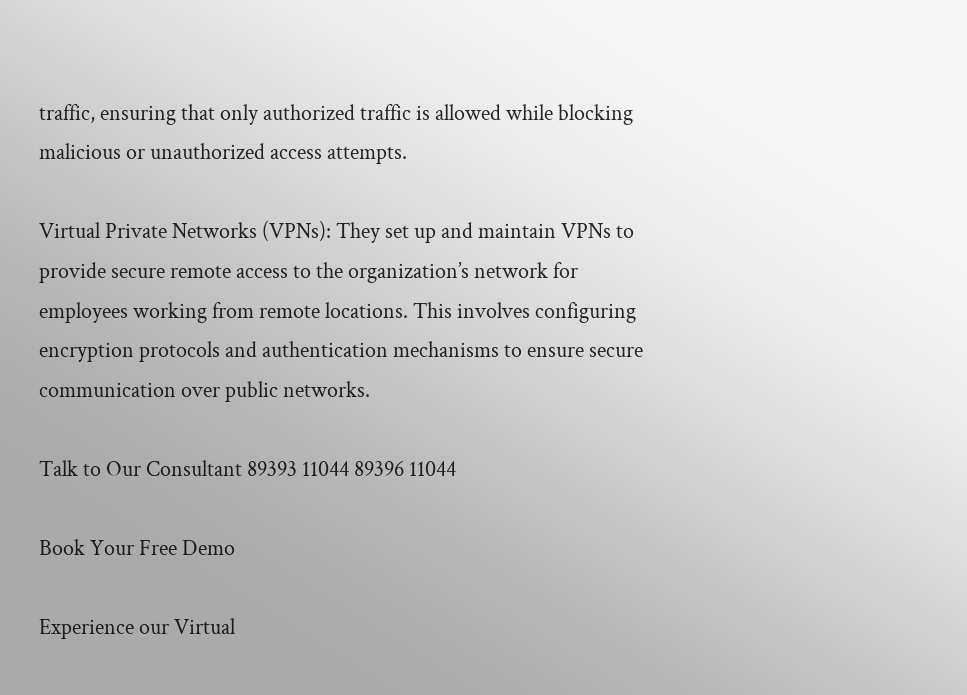traffic, ensuring that only authorized traffic is allowed while blocking malicious or unauthorized access attempts.

Virtual Private Networks (VPNs): They set up and maintain VPNs to provide secure remote access to the organization’s network for employees working from remote locations. This involves configuring encryption protocols and authentication mechanisms to ensure secure communication over public networks.

Talk to Our Consultant 89393 11044 89396 11044

Book Your Free Demo

Experience our Virtual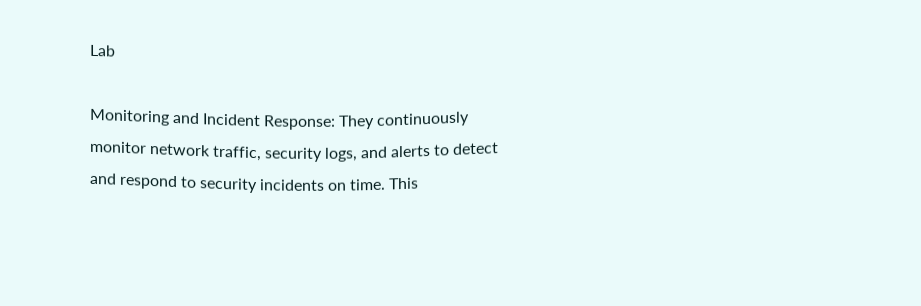Lab

Monitoring and Incident Response: They continuously monitor network traffic, security logs, and alerts to detect and respond to security incidents on time. This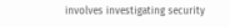involves investigating security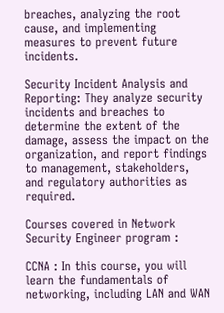breaches, analyzing the root cause, and implementing measures to prevent future incidents.

Security Incident Analysis and Reporting: They analyze security incidents and breaches to determine the extent of the damage, assess the impact on the organization, and report findings to management, stakeholders, and regulatory authorities as required.

Courses covered in Network Security Engineer program :

CCNA : In this course, you will learn the fundamentals of networking, including LAN and WAN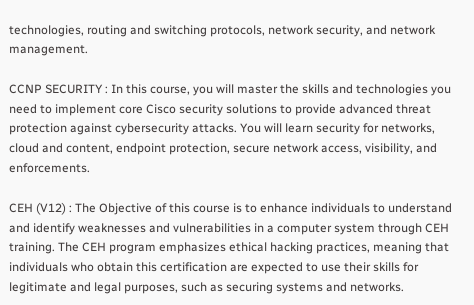technologies, routing and switching protocols, network security, and network management.

CCNP SECURITY : In this course, you will master the skills and technologies you need to implement core Cisco security solutions to provide advanced threat protection against cybersecurity attacks. You will learn security for networks, cloud and content, endpoint protection, secure network access, visibility, and enforcements.

CEH (V12) : The Objective of this course is to enhance individuals to understand and identify weaknesses and vulnerabilities in a computer system through CEH training. The CEH program emphasizes ethical hacking practices, meaning that individuals who obtain this certification are expected to use their skills for legitimate and legal purposes, such as securing systems and networks.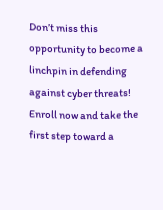Don’t miss this opportunity to become a linchpin in defending against cyber threats! Enroll now and take the first step toward a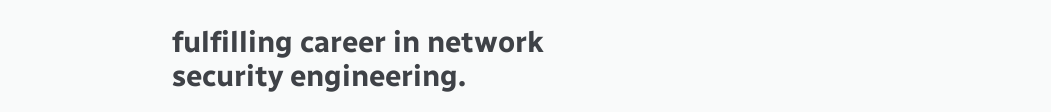fulfilling career in network security engineering.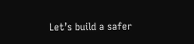Let’s build a safer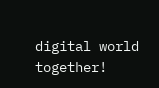digital world together!